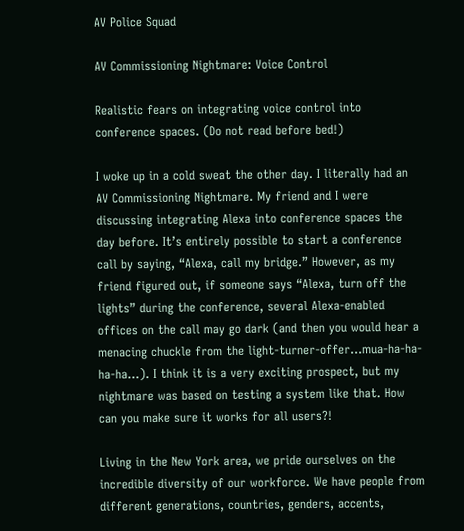AV Police Squad

AV Commissioning Nightmare: Voice Control

Realistic fears on integrating voice control into conference spaces. (Do not read before bed!)

I woke up in a cold sweat the other day. I literally had an AV Commissioning Nightmare. My friend and I were discussing integrating Alexa into conference spaces the day before. It’s entirely possible to start a conference call by saying, “Alexa, call my bridge.” However, as my friend figured out, if someone says “Alexa, turn off the lights” during the conference, several Alexa-enabled offices on the call may go dark (and then you would hear a menacing chuckle from the light-turner-offer…mua-ha-ha-ha-ha…). I think it is a very exciting prospect, but my nightmare was based on testing a system like that. How can you make sure it works for all users?!

Living in the New York area, we pride ourselves on the incredible diversity of our workforce. We have people from different generations, countries, genders, accents,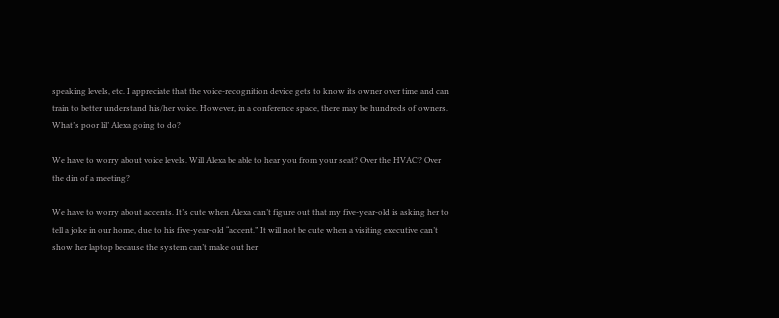speaking levels, etc. I appreciate that the voice-recognition device gets to know its owner over time and can train to better understand his/her voice. However, in a conference space, there may be hundreds of owners. What’s poor lil’ Alexa going to do?

We have to worry about voice levels. Will Alexa be able to hear you from your seat? Over the HVAC? Over the din of a meeting?

We have to worry about accents. It’s cute when Alexa can’t figure out that my five-year-old is asking her to tell a joke in our home, due to his five-year-old “accent.” It will not be cute when a visiting executive can’t show her laptop because the system can’t make out her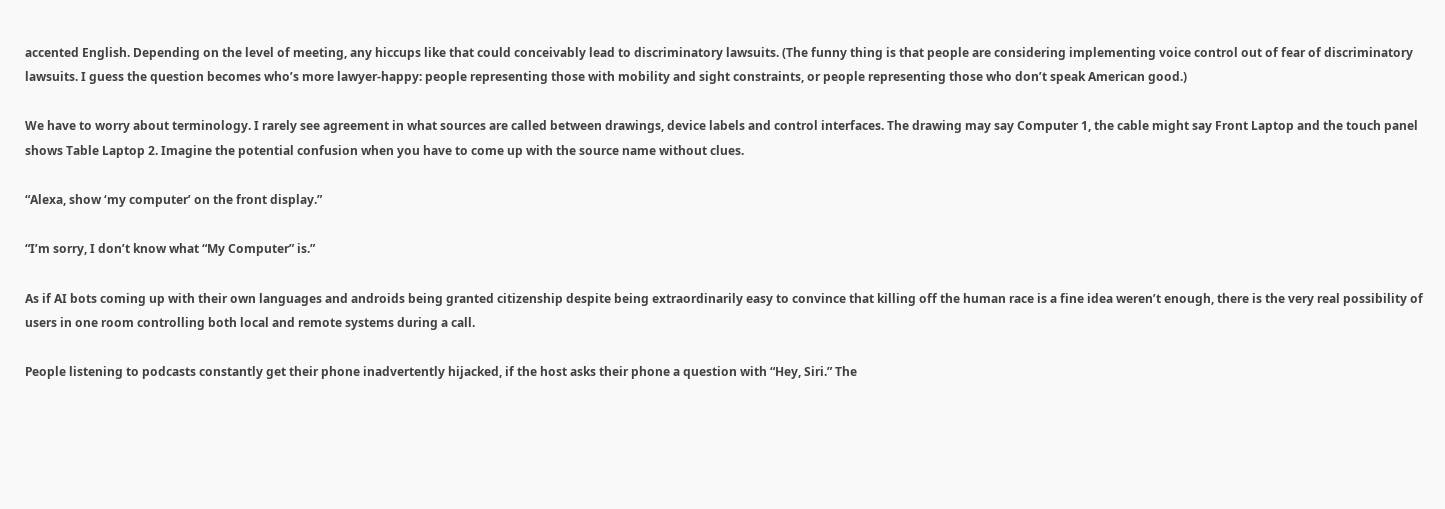accented English. Depending on the level of meeting, any hiccups like that could conceivably lead to discriminatory lawsuits. (The funny thing is that people are considering implementing voice control out of fear of discriminatory lawsuits. I guess the question becomes who’s more lawyer-happy: people representing those with mobility and sight constraints, or people representing those who don’t speak American good.)

We have to worry about terminology. I rarely see agreement in what sources are called between drawings, device labels and control interfaces. The drawing may say Computer 1, the cable might say Front Laptop and the touch panel shows Table Laptop 2. Imagine the potential confusion when you have to come up with the source name without clues.

“Alexa, show ‘my computer’ on the front display.”

“I’m sorry, I don’t know what “My Computer” is.”

As if AI bots coming up with their own languages and androids being granted citizenship despite being extraordinarily easy to convince that killing off the human race is a fine idea weren’t enough, there is the very real possibility of users in one room controlling both local and remote systems during a call.

People listening to podcasts constantly get their phone inadvertently hijacked, if the host asks their phone a question with “Hey, Siri.” The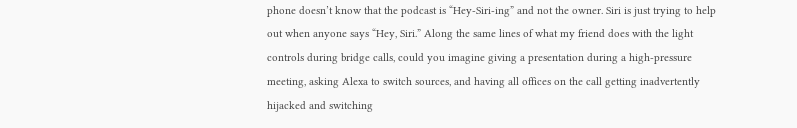phone doesn’t know that the podcast is “Hey-Siri-ing” and not the owner. Siri is just trying to help out when anyone says “Hey, Siri.” Along the same lines of what my friend does with the light controls during bridge calls, could you imagine giving a presentation during a high-pressure meeting, asking Alexa to switch sources, and having all offices on the call getting inadvertently hijacked and switching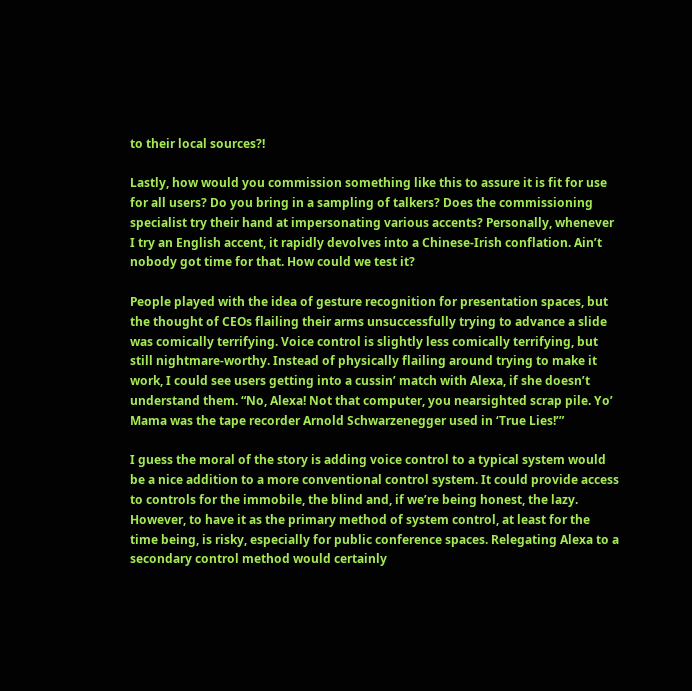to their local sources?!

Lastly, how would you commission something like this to assure it is fit for use for all users? Do you bring in a sampling of talkers? Does the commissioning specialist try their hand at impersonating various accents? Personally, whenever I try an English accent, it rapidly devolves into a Chinese-Irish conflation. Ain’t nobody got time for that. How could we test it?

People played with the idea of gesture recognition for presentation spaces, but the thought of CEOs flailing their arms unsuccessfully trying to advance a slide was comically terrifying. Voice control is slightly less comically terrifying, but still nightmare-worthy. Instead of physically flailing around trying to make it work, I could see users getting into a cussin’ match with Alexa, if she doesn’t understand them. “No, Alexa! Not that computer, you nearsighted scrap pile. Yo’ Mama was the tape recorder Arnold Schwarzenegger used in ‘True Lies!’”

I guess the moral of the story is adding voice control to a typical system would be a nice addition to a more conventional control system. It could provide access to controls for the immobile, the blind and, if we’re being honest, the lazy. However, to have it as the primary method of system control, at least for the time being, is risky, especially for public conference spaces. Relegating Alexa to a secondary control method would certainly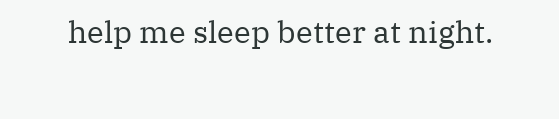help me sleep better at night.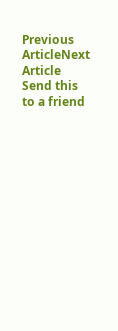Previous ArticleNext Article
Send this to a friend